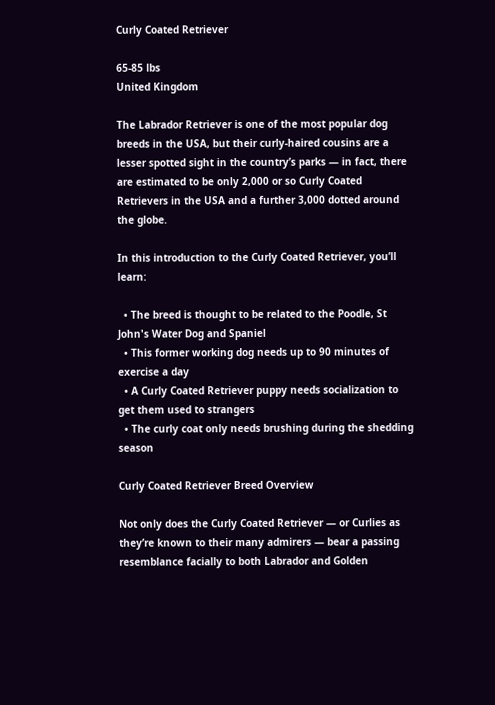Curly Coated Retriever

65-85 lbs
United Kingdom

The Labrador Retriever is one of the most popular dog breeds in the USA, but their curly-haired cousins are a lesser spotted sight in the country’s parks — in fact, there are estimated to be only 2,000 or so Curly Coated Retrievers in the USA and a further 3,000 dotted around the globe.

In this introduction to the Curly Coated Retriever, you’ll learn:

  • The breed is thought to be related to the Poodle, St John's Water Dog and Spaniel
  • This former working dog needs up to 90 minutes of exercise a day
  • A Curly Coated Retriever puppy needs socialization to get them used to strangers
  • The curly coat only needs brushing during the shedding season

Curly Coated Retriever Breed Overview

Not only does the Curly Coated Retriever — or Curlies as they’re known to their many admirers — bear a passing resemblance facially to both Labrador and Golden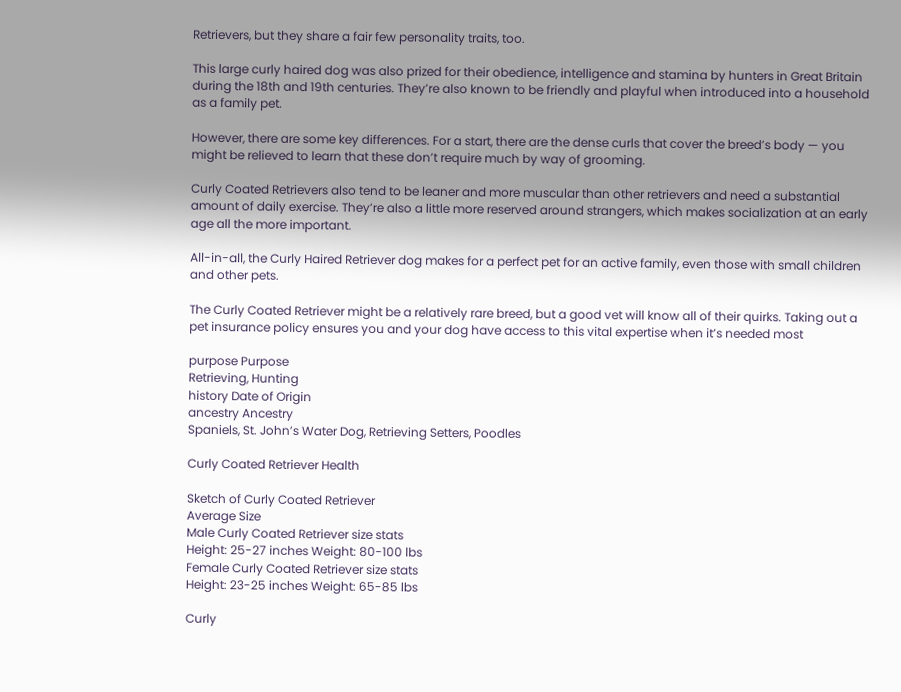Retrievers, but they share a fair few personality traits, too.

This large curly haired dog was also prized for their obedience, intelligence and stamina by hunters in Great Britain during the 18th and 19th centuries. They’re also known to be friendly and playful when introduced into a household as a family pet.

However, there are some key differences. For a start, there are the dense curls that cover the breed’s body — you might be relieved to learn that these don’t require much by way of grooming.

Curly Coated Retrievers also tend to be leaner and more muscular than other retrievers and need a substantial amount of daily exercise. They’re also a little more reserved around strangers, which makes socialization at an early age all the more important.

All-in-all, the Curly Haired Retriever dog makes for a perfect pet for an active family, even those with small children and other pets.

The Curly Coated Retriever might be a relatively rare breed, but a good vet will know all of their quirks. Taking out a pet insurance policy ensures you and your dog have access to this vital expertise when it’s needed most

purpose Purpose
Retrieving, Hunting
history Date of Origin
ancestry Ancestry
Spaniels, St. John’s Water Dog, Retrieving Setters, Poodles

Curly Coated Retriever Health

Sketch of Curly Coated Retriever
Average Size
Male Curly Coated Retriever size stats
Height: 25-27 inches Weight: 80-100 lbs
Female Curly Coated Retriever size stats
Height: 23-25 inches Weight: 65-85 lbs

Curly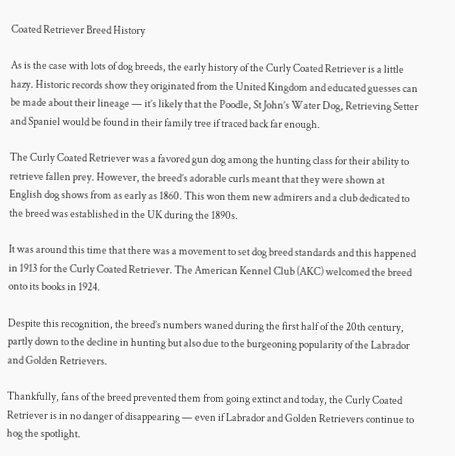Coated Retriever Breed History

As is the case with lots of dog breeds, the early history of the Curly Coated Retriever is a little hazy. Historic records show they originated from the United Kingdom and educated guesses can be made about their lineage — it’s likely that the Poodle, St John’s Water Dog, Retrieving Setter and Spaniel would be found in their family tree if traced back far enough.

The Curly Coated Retriever was a favored gun dog among the hunting class for their ability to retrieve fallen prey. However, the breed’s adorable curls meant that they were shown at English dog shows from as early as 1860. This won them new admirers and a club dedicated to the breed was established in the UK during the 1890s.

It was around this time that there was a movement to set dog breed standards and this happened in 1913 for the Curly Coated Retriever. The American Kennel Club (AKC) welcomed the breed onto its books in 1924.

Despite this recognition, the breed’s numbers waned during the first half of the 20th century, partly down to the decline in hunting but also due to the burgeoning popularity of the Labrador and Golden Retrievers.

Thankfully, fans of the breed prevented them from going extinct and today, the Curly Coated Retriever is in no danger of disappearing — even if Labrador and Golden Retrievers continue to hog the spotlight.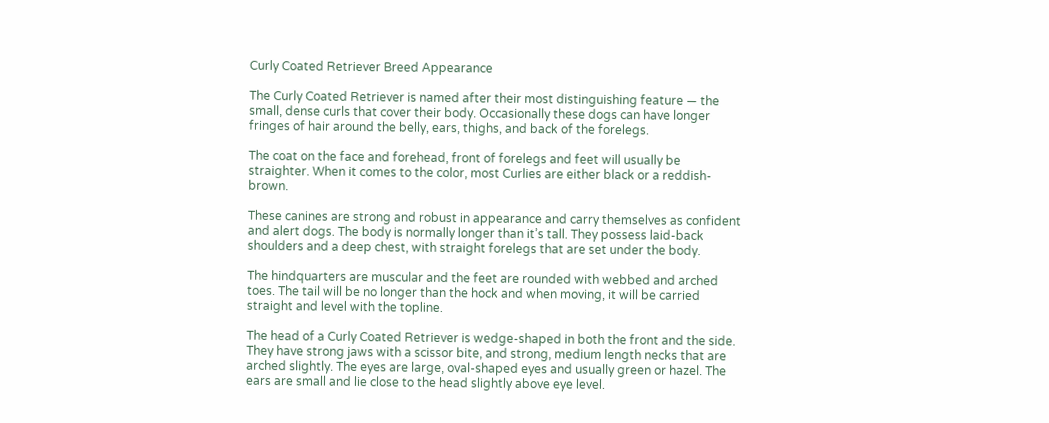Curly Coated Retriever Breed Appearance

The Curly Coated Retriever is named after their most distinguishing feature — the small, dense curls that cover their body. Occasionally these dogs can have longer fringes of hair around the belly, ears, thighs, and back of the forelegs.

The coat on the face and forehead, front of forelegs and feet will usually be straighter. When it comes to the color, most Curlies are either black or a reddish-brown.

These canines are strong and robust in appearance and carry themselves as confident and alert dogs. The body is normally longer than it’s tall. They possess laid-back shoulders and a deep chest, with straight forelegs that are set under the body.

The hindquarters are muscular and the feet are rounded with webbed and arched toes. The tail will be no longer than the hock and when moving, it will be carried straight and level with the topline.

The head of a Curly Coated Retriever is wedge-shaped in both the front and the side. They have strong jaws with a scissor bite, and strong, medium length necks that are arched slightly. The eyes are large, oval-shaped eyes and usually green or hazel. The ears are small and lie close to the head slightly above eye level.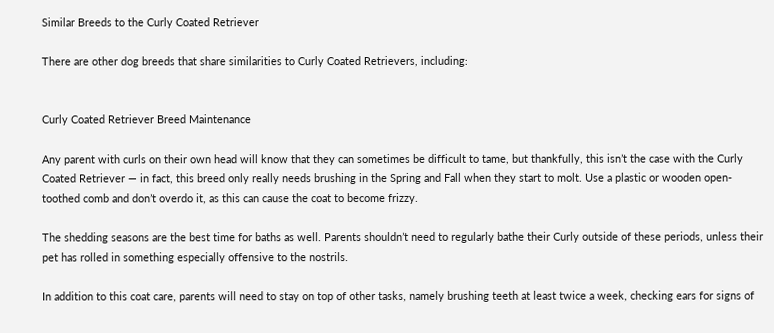Similar Breeds to the Curly Coated Retriever

There are other dog breeds that share similarities to Curly Coated Retrievers, including:


Curly Coated Retriever Breed Maintenance

Any parent with curls on their own head will know that they can sometimes be difficult to tame, but thankfully, this isn’t the case with the Curly Coated Retriever — in fact, this breed only really needs brushing in the Spring and Fall when they start to molt. Use a plastic or wooden open-toothed comb and don’t overdo it, as this can cause the coat to become frizzy.

The shedding seasons are the best time for baths as well. Parents shouldn’t need to regularly bathe their Curly outside of these periods, unless their pet has rolled in something especially offensive to the nostrils.

In addition to this coat care, parents will need to stay on top of other tasks, namely brushing teeth at least twice a week, checking ears for signs of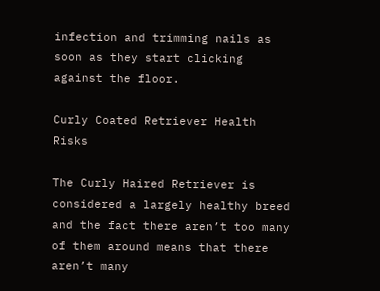infection and trimming nails as soon as they start clicking against the floor.

Curly Coated Retriever Health Risks

The Curly Haired Retriever is considered a largely healthy breed and the fact there aren’t too many of them around means that there aren’t many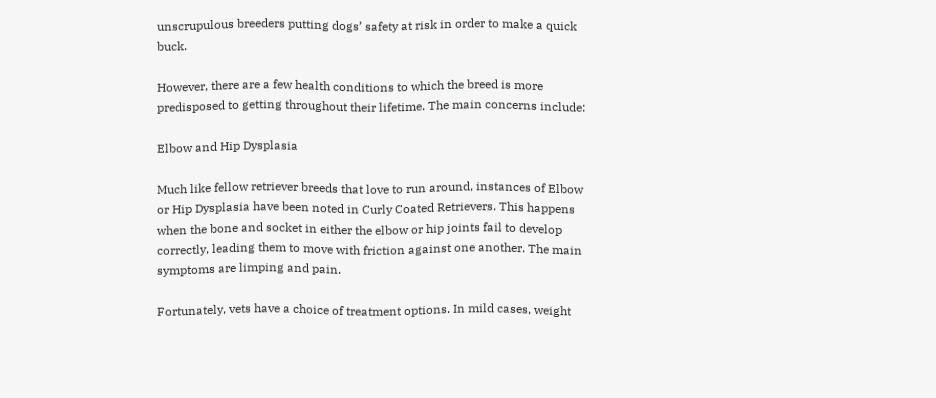unscrupulous breeders putting dogs’ safety at risk in order to make a quick buck.

However, there are a few health conditions to which the breed is more predisposed to getting throughout their lifetime. The main concerns include:

Elbow and Hip Dysplasia

Much like fellow retriever breeds that love to run around, instances of Elbow or Hip Dysplasia have been noted in Curly Coated Retrievers. This happens when the bone and socket in either the elbow or hip joints fail to develop correctly, leading them to move with friction against one another. The main symptoms are limping and pain.

Fortunately, vets have a choice of treatment options. In mild cases, weight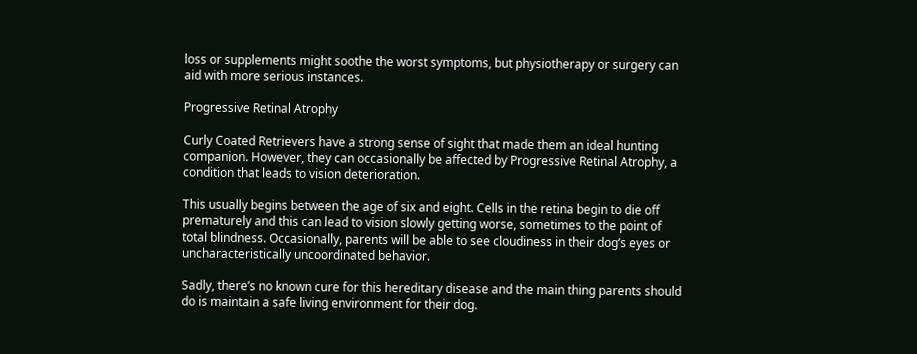loss or supplements might soothe the worst symptoms, but physiotherapy or surgery can aid with more serious instances.

Progressive Retinal Atrophy

Curly Coated Retrievers have a strong sense of sight that made them an ideal hunting companion. However, they can occasionally be affected by Progressive Retinal Atrophy, a condition that leads to vision deterioration.

This usually begins between the age of six and eight. Cells in the retina begin to die off prematurely and this can lead to vision slowly getting worse, sometimes to the point of total blindness. Occasionally, parents will be able to see cloudiness in their dog’s eyes or uncharacteristically uncoordinated behavior.

Sadly, there’s no known cure for this hereditary disease and the main thing parents should do is maintain a safe living environment for their dog.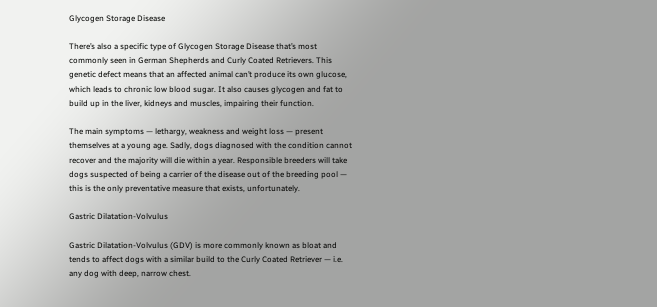Glycogen Storage Disease

There’s also a specific type of Glycogen Storage Disease that’s most commonly seen in German Shepherds and Curly Coated Retrievers. This genetic defect means that an affected animal can’t produce its own glucose, which leads to chronic low blood sugar. It also causes glycogen and fat to build up in the liver, kidneys and muscles, impairing their function.

The main symptoms — lethargy, weakness and weight loss — present themselves at a young age. Sadly, dogs diagnosed with the condition cannot recover and the majority will die within a year. Responsible breeders will take dogs suspected of being a carrier of the disease out of the breeding pool — this is the only preventative measure that exists, unfortunately.

Gastric Dilatation-Volvulus

Gastric Dilatation-Volvulus (GDV) is more commonly known as bloat and tends to affect dogs with a similar build to the Curly Coated Retriever — i.e. any dog with deep, narrow chest.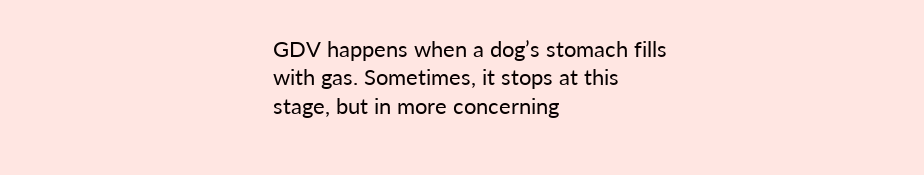GDV happens when a dog’s stomach fills with gas. Sometimes, it stops at this stage, but in more concerning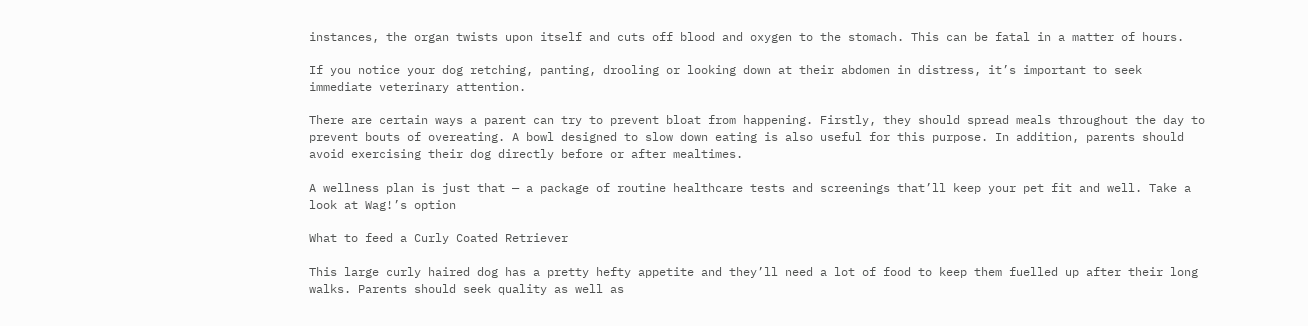instances, the organ twists upon itself and cuts off blood and oxygen to the stomach. This can be fatal in a matter of hours.

If you notice your dog retching, panting, drooling or looking down at their abdomen in distress, it’s important to seek immediate veterinary attention.

There are certain ways a parent can try to prevent bloat from happening. Firstly, they should spread meals throughout the day to prevent bouts of overeating. A bowl designed to slow down eating is also useful for this purpose. In addition, parents should avoid exercising their dog directly before or after mealtimes.

A wellness plan is just that — a package of routine healthcare tests and screenings that’ll keep your pet fit and well. Take a look at Wag!’s option

What to feed a Curly Coated Retriever

This large curly haired dog has a pretty hefty appetite and they’ll need a lot of food to keep them fuelled up after their long walks. Parents should seek quality as well as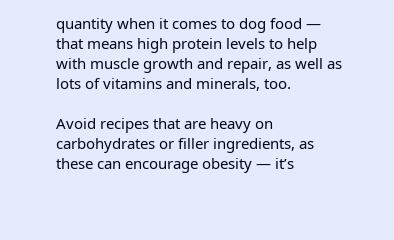quantity when it comes to dog food — that means high protein levels to help with muscle growth and repair, as well as lots of vitamins and minerals, too.

Avoid recipes that are heavy on carbohydrates or filler ingredients, as these can encourage obesity — it’s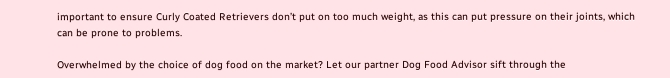important to ensure Curly Coated Retrievers don’t put on too much weight, as this can put pressure on their joints, which can be prone to problems.

Overwhelmed by the choice of dog food on the market? Let our partner Dog Food Advisor sift through the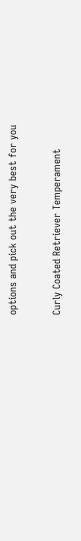options and pick out the very best for you

Curly Coated Retriever Temperament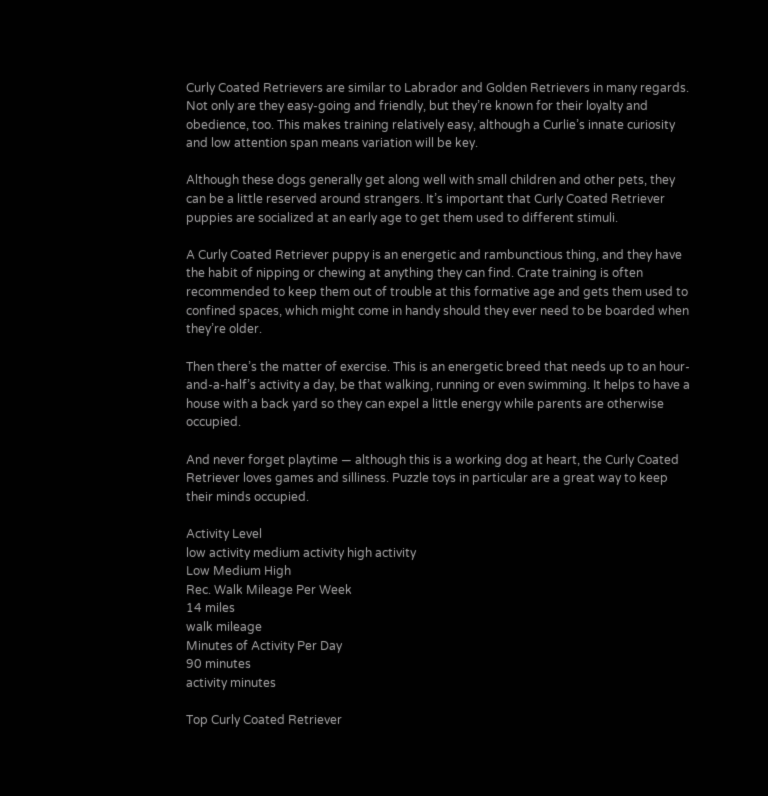Curly Coated Retrievers are similar to Labrador and Golden Retrievers in many regards. Not only are they easy-going and friendly, but they’re known for their loyalty and obedience, too. This makes training relatively easy, although a Curlie’s innate curiosity and low attention span means variation will be key.

Although these dogs generally get along well with small children and other pets, they can be a little reserved around strangers. It’s important that Curly Coated Retriever puppies are socialized at an early age to get them used to different stimuli.

A Curly Coated Retriever puppy is an energetic and rambunctious thing, and they have the habit of nipping or chewing at anything they can find. Crate training is often recommended to keep them out of trouble at this formative age and gets them used to confined spaces, which might come in handy should they ever need to be boarded when they’re older.

Then there’s the matter of exercise. This is an energetic breed that needs up to an hour-and-a-half’s activity a day, be that walking, running or even swimming. It helps to have a house with a back yard so they can expel a little energy while parents are otherwise occupied.

And never forget playtime — although this is a working dog at heart, the Curly Coated Retriever loves games and silliness. Puzzle toys in particular are a great way to keep their minds occupied.

Activity Level
low activity medium activity high activity
Low Medium High
Rec. Walk Mileage Per Week
14 miles
walk mileage
Minutes of Activity Per Day
90 minutes
activity minutes

Top Curly Coated Retriever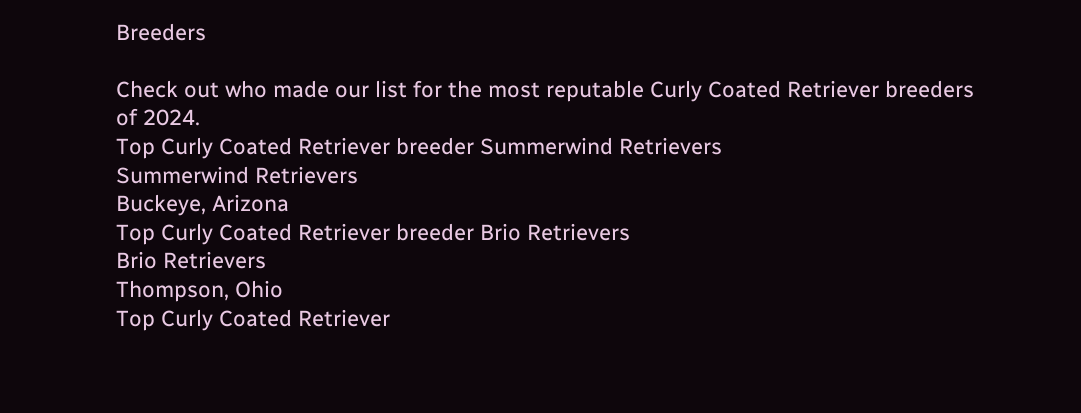Breeders

Check out who made our list for the most reputable Curly Coated Retriever breeders of 2024.
Top Curly Coated Retriever breeder Summerwind Retrievers
Summerwind Retrievers
Buckeye, Arizona
Top Curly Coated Retriever breeder Brio Retrievers
Brio Retrievers
Thompson, Ohio
Top Curly Coated Retriever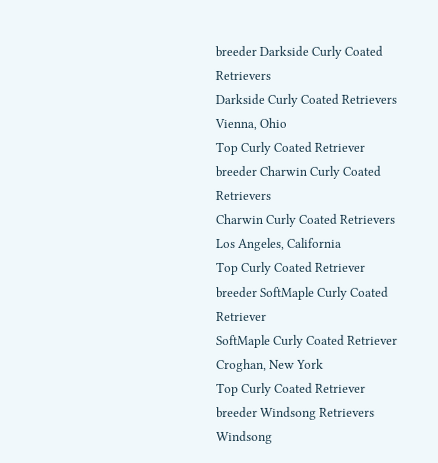breeder Darkside Curly Coated Retrievers
Darkside Curly Coated Retrievers
Vienna, Ohio
Top Curly Coated Retriever breeder Charwin Curly Coated Retrievers
Charwin Curly Coated Retrievers
Los Angeles, California
Top Curly Coated Retriever breeder SoftMaple Curly Coated Retriever
SoftMaple Curly Coated Retriever
Croghan, New York
Top Curly Coated Retriever breeder Windsong Retrievers
Windsong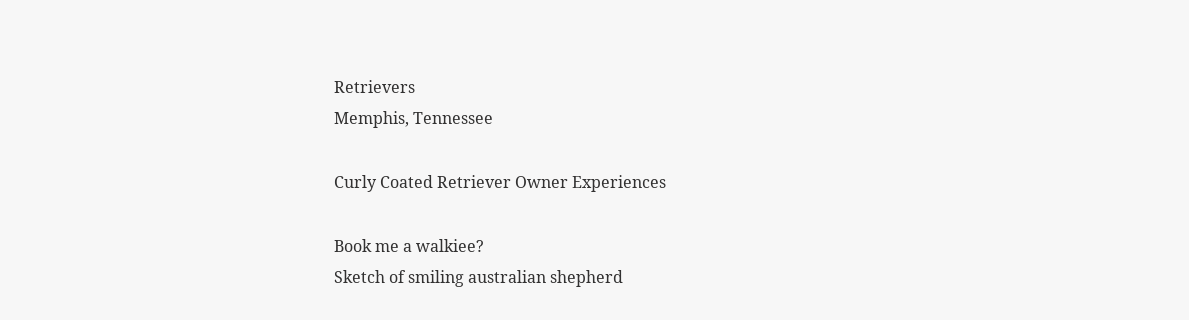Retrievers
Memphis, Tennessee

Curly Coated Retriever Owner Experiences

Book me a walkiee?
Sketch of smiling australian shepherd